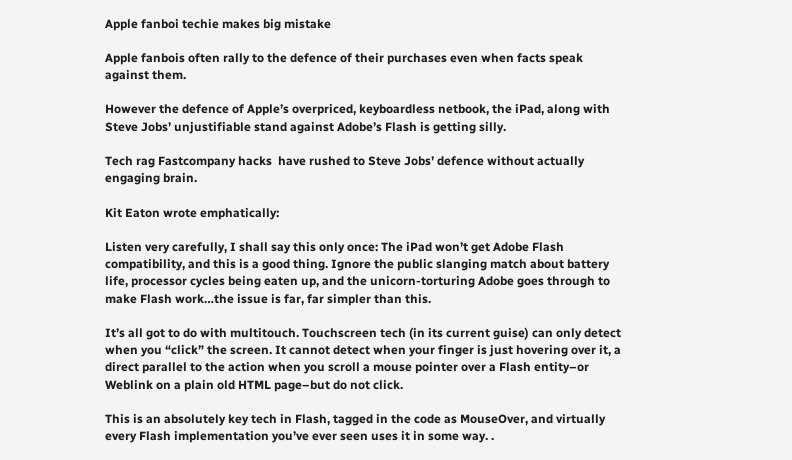Apple fanboi techie makes big mistake

Apple fanbois often rally to the defence of their purchases even when facts speak against them.

However the defence of Apple’s overpriced, keyboardless netbook, the iPad, along with Steve Jobs’ unjustifiable stand against Adobe’s Flash is getting silly.

Tech rag Fastcompany hacks  have rushed to Steve Jobs’ defence without actually engaging brain.

Kit Eaton wrote emphatically:

Listen very carefully, I shall say this only once: The iPad won’t get Adobe Flash compatibility, and this is a good thing. Ignore the public slanging match about battery life, processor cycles being eaten up, and the unicorn-torturing Adobe goes through to make Flash work…the issue is far, far simpler than this.

It’s all got to do with multitouch. Touchscreen tech (in its current guise) can only detect when you “click” the screen. It cannot detect when your finger is just hovering over it, a direct parallel to the action when you scroll a mouse pointer over a Flash entity–or Weblink on a plain old HTML page–but do not click.

This is an absolutely key tech in Flash, tagged in the code as MouseOver, and virtually every Flash implementation you’ve ever seen uses it in some way. .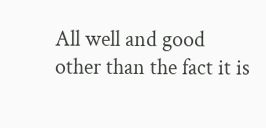All well and good other than the fact it is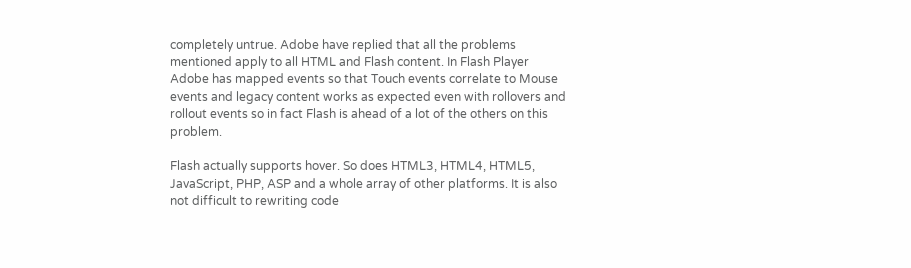completely untrue. Adobe have replied that all the problems mentioned apply to all HTML and Flash content. In Flash Player Adobe has mapped events so that Touch events correlate to Mouse events and legacy content works as expected even with rollovers and rollout events so in fact Flash is ahead of a lot of the others on this problem.

Flash actually supports hover. So does HTML3, HTML4, HTML5, JavaScript, PHP, ASP and a whole array of other platforms. It is also not difficult to rewriting code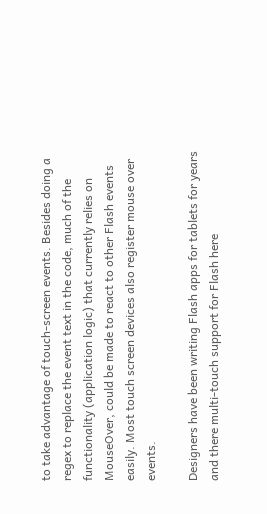to take advantage of touch-screen events. Besides doing a regex to replace the event text in the code, much of the functionality (application logic) that currently relies on MouseOver, could be made to react to other Flash events easily. Most touch screen devices also register mouse over events.

Designers have been writing Flash apps for tablets for years and there multi-touch support for Flash here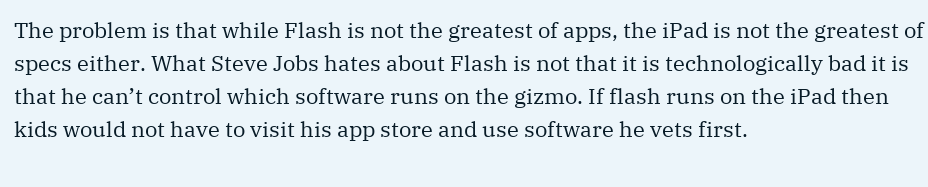The problem is that while Flash is not the greatest of apps, the iPad is not the greatest of specs either. What Steve Jobs hates about Flash is not that it is technologically bad it is that he can’t control which software runs on the gizmo. If flash runs on the iPad then kids would not have to visit his app store and use software he vets first.